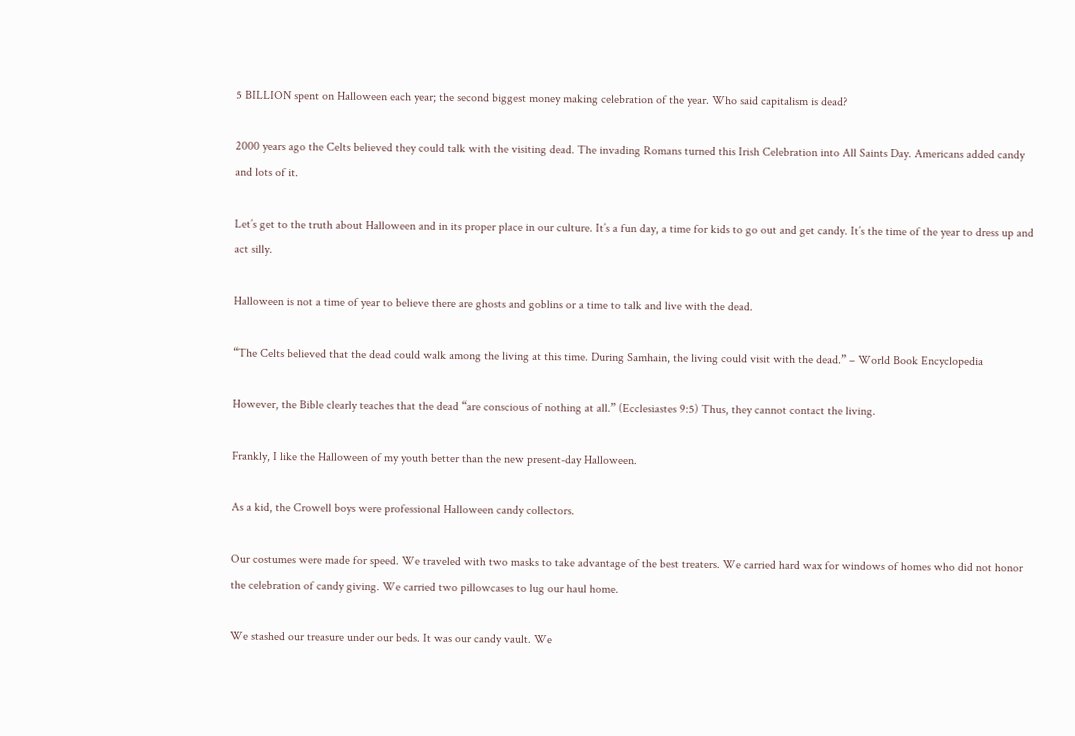5 BILLION spent on Halloween each year; the second biggest money making celebration of the year. Who said capitalism is dead?

2000 years ago the Celts believed they could talk with the visiting dead. The invading Romans turned this Irish Celebration into All Saints Day. Americans added candy and lots of it.

Let’s get to the truth about Halloween and in its proper place in our culture. It’s a fun day, a time for kids to go out and get candy. It’s the time of the year to dress up and act silly.

Halloween is not a time of year to believe there are ghosts and goblins or a time to talk and live with the dead.

“The Celts believed that the dead could walk among the living at this time. During Samhain, the living could visit with the dead.” – World Book Encyclopedia

However, the Bible clearly teaches that the dead “are conscious of nothing at all.” (Ecclesiastes 9:5) Thus, they cannot contact the living.

Frankly, I like the Halloween of my youth better than the new present-day Halloween.

As a kid, the Crowell boys were professional Halloween candy collectors.

Our costumes were made for speed. We traveled with two masks to take advantage of the best treaters. We carried hard wax for windows of homes who did not honor the celebration of candy giving. We carried two pillowcases to lug our haul home.

We stashed our treasure under our beds. It was our candy vault. We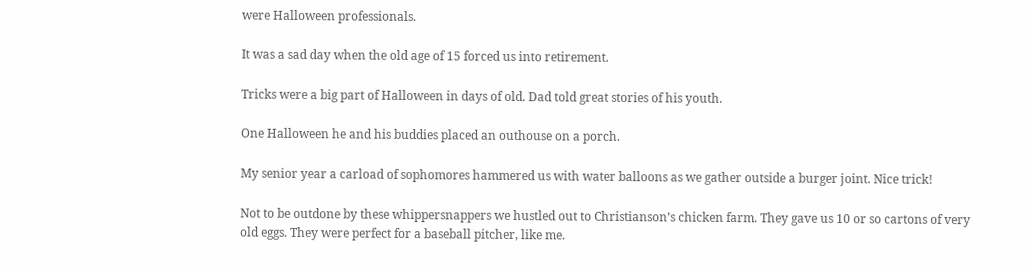were Halloween professionals.

It was a sad day when the old age of 15 forced us into retirement.

Tricks were a big part of Halloween in days of old. Dad told great stories of his youth.

One Halloween he and his buddies placed an outhouse on a porch.

My senior year a carload of sophomores hammered us with water balloons as we gather outside a burger joint. Nice trick!

Not to be outdone by these whippersnappers we hustled out to Christianson’s chicken farm. They gave us 10 or so cartons of very old eggs. They were perfect for a baseball pitcher, like me.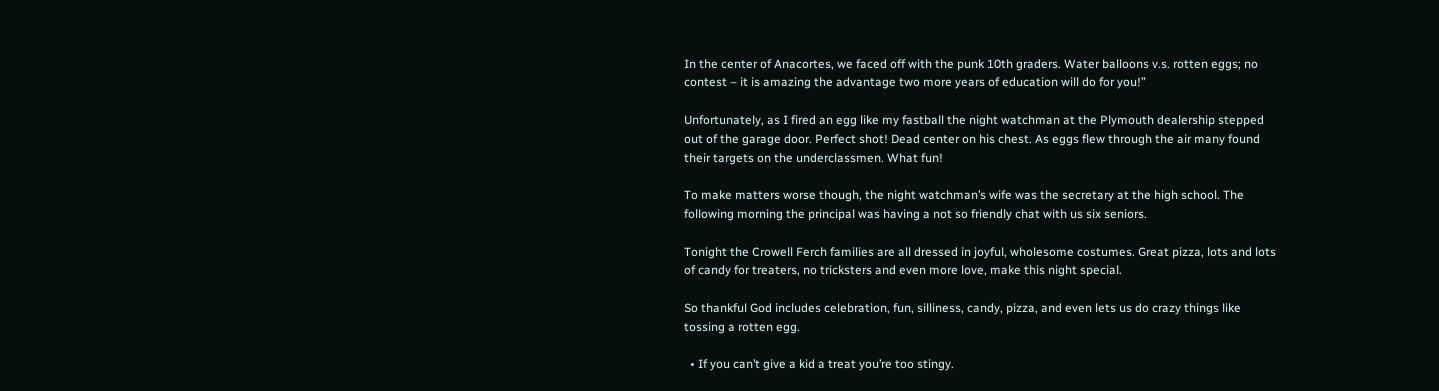In the center of Anacortes, we faced off with the punk 10th graders. Water balloons v.s. rotten eggs; no contest – it is amazing the advantage two more years of education will do for you!”

Unfortunately, as I fired an egg like my fastball the night watchman at the Plymouth dealership stepped out of the garage door. Perfect shot! Dead center on his chest. As eggs flew through the air many found their targets on the underclassmen. What fun!

To make matters worse though, the night watchman’s wife was the secretary at the high school. The following morning the principal was having a not so friendly chat with us six seniors.

Tonight the Crowell Ferch families are all dressed in joyful, wholesome costumes. Great pizza, lots and lots of candy for treaters, no tricksters and even more love, make this night special.

So thankful God includes celebration, fun, silliness, candy, pizza, and even lets us do crazy things like tossing a rotten egg.

  • If you can’t give a kid a treat you’re too stingy.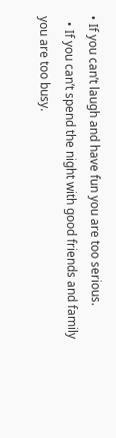• If you can’t laugh and have fun you are too serious.
  • If you can’t spend the night with good friends and family you are too busy.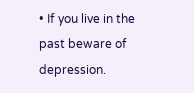• If you live in the past beware of depression.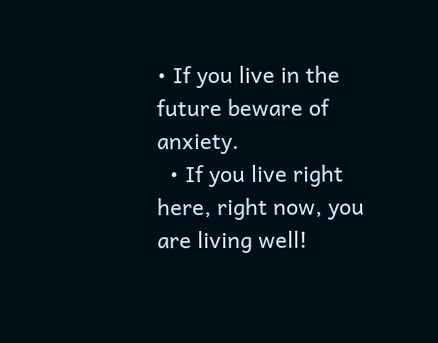• If you live in the future beware of anxiety.
  • If you live right here, right now, you are living well!